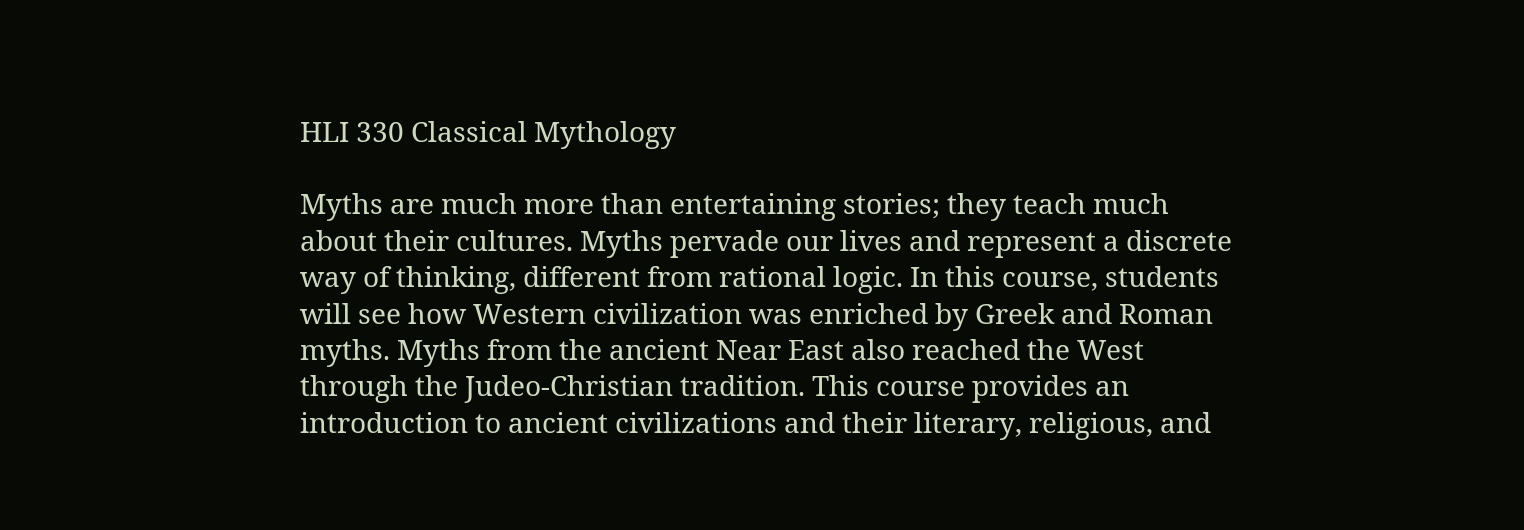HLI 330 Classical Mythology

Myths are much more than entertaining stories; they teach much about their cultures. Myths pervade our lives and represent a discrete way of thinking, different from rational logic. In this course, students will see how Western civilization was enriched by Greek and Roman myths. Myths from the ancient Near East also reached the West through the Judeo-Christian tradition. This course provides an introduction to ancient civilizations and their literary, religious, and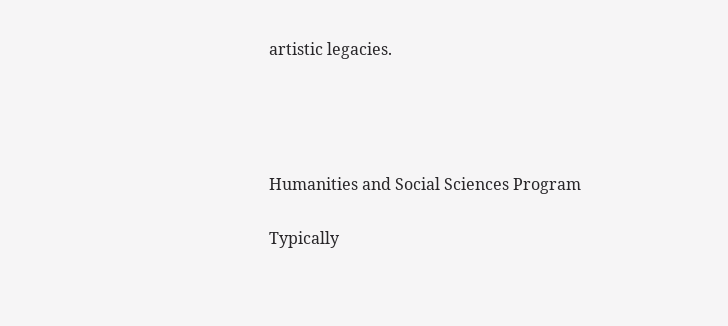artistic legacies.




Humanities and Social Sciences Program

Typically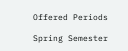Offered Periods

Spring Semester